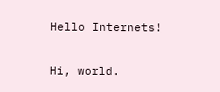Hello Internets!

Hi, world.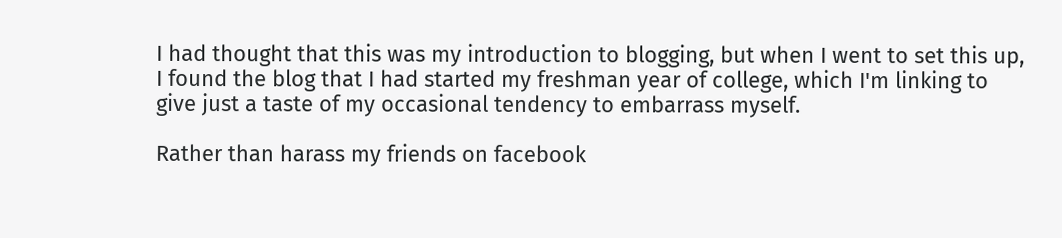I had thought that this was my introduction to blogging, but when I went to set this up, I found the blog that I had started my freshman year of college, which I'm linking to give just a taste of my occasional tendency to embarrass myself.

Rather than harass my friends on facebook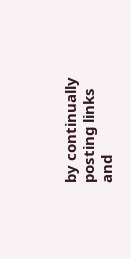by continually posting links and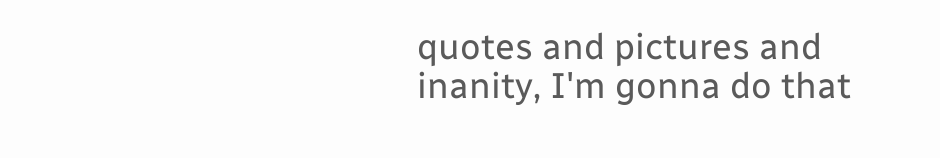quotes and pictures and inanity, I'm gonna do that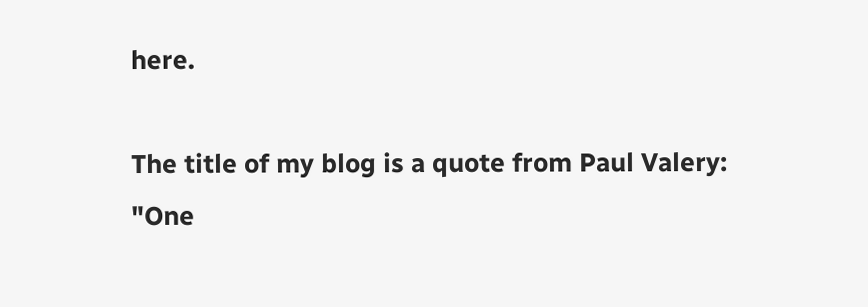here.

The title of my blog is a quote from Paul Valery: "One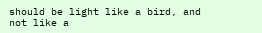should be light like a bird, and not like a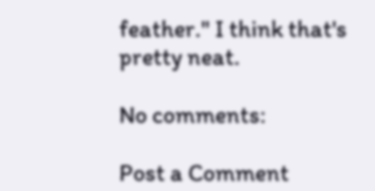feather." I think that's pretty neat.

No comments:

Post a Comment